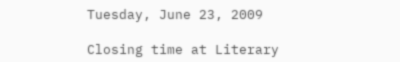Tuesday, June 23, 2009

Closing time at Literary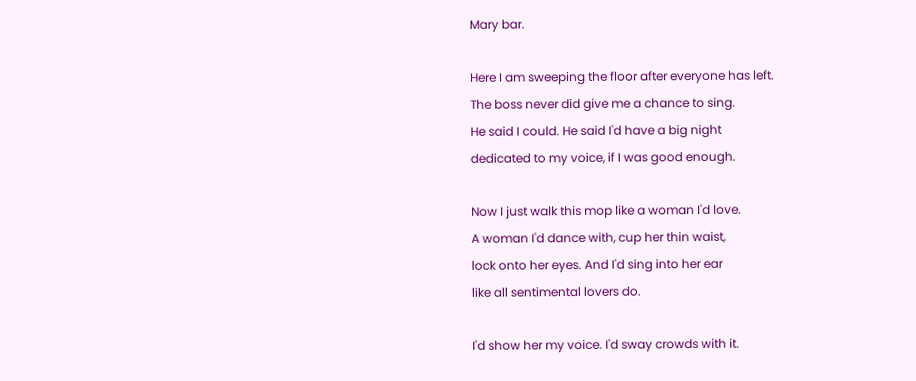Mary bar.

Here I am sweeping the floor after everyone has left.
The boss never did give me a chance to sing.
He said I could. He said I'd have a big night
dedicated to my voice, if I was good enough.

Now I just walk this mop like a woman I'd love.
A woman I'd dance with, cup her thin waist,
lock onto her eyes. And I'd sing into her ear
like all sentimental lovers do.

I'd show her my voice. I'd sway crowds with it.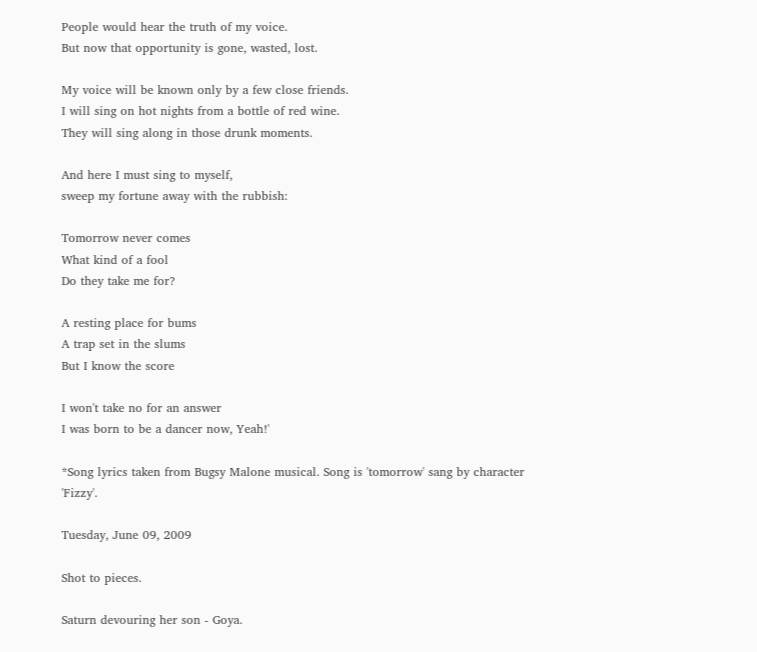People would hear the truth of my voice.
But now that opportunity is gone, wasted, lost.

My voice will be known only by a few close friends.
I will sing on hot nights from a bottle of red wine.
They will sing along in those drunk moments.

And here I must sing to myself,
sweep my fortune away with the rubbish:

Tomorrow never comes
What kind of a fool
Do they take me for?

A resting place for bums
A trap set in the slums
But I know the score

I won't take no for an answer
I was born to be a dancer now, Yeah!'

*Song lyrics taken from Bugsy Malone musical. Song is 'tomorrow' sang by character 'Fizzy'.

Tuesday, June 09, 2009

Shot to pieces.

Saturn devouring her son - Goya.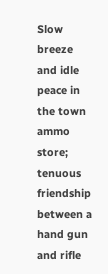Slow breeze and idle peace in the town ammo store;
tenuous friendship between a hand gun and rifle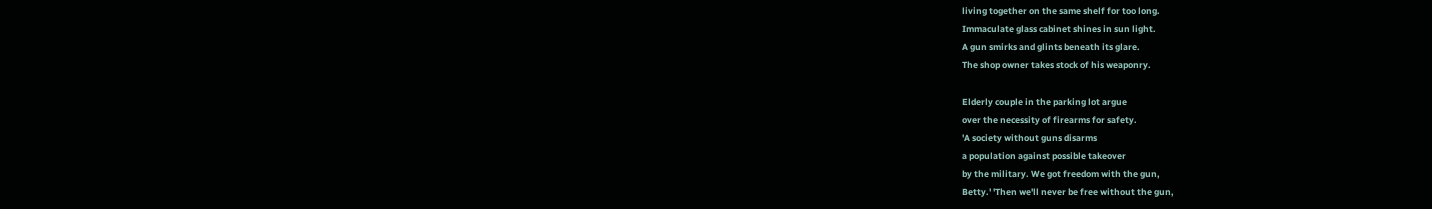living together on the same shelf for too long.
Immaculate glass cabinet shines in sun light.
A gun smirks and glints beneath its glare.
The shop owner takes stock of his weaponry.

Elderly couple in the parking lot argue
over the necessity of firearms for safety.
'A society without guns disarms
a population against possible takeover
by the military. We got freedom with the gun,
Betty.' 'Then we'll never be free without the gun,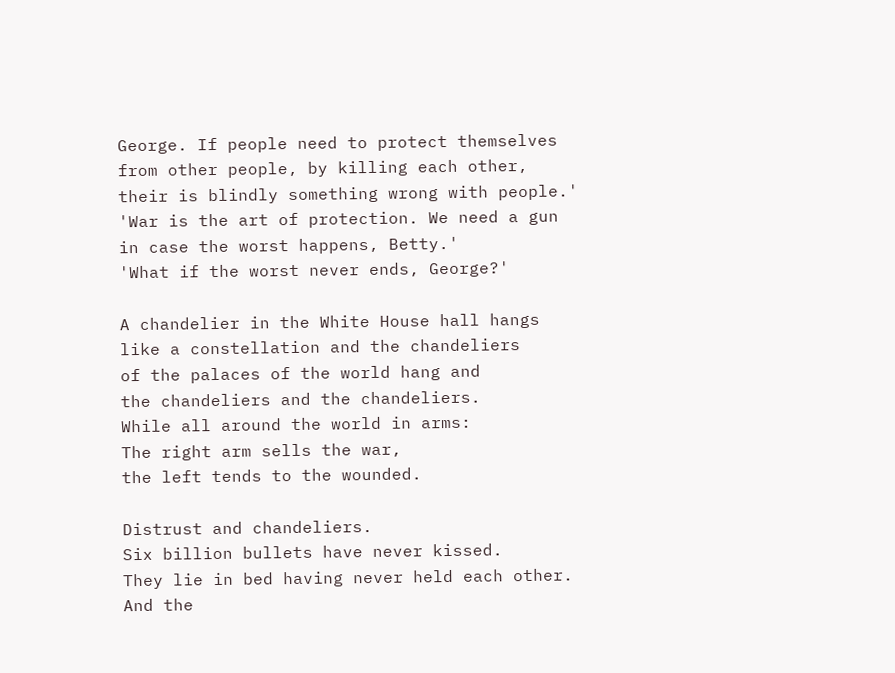George. If people need to protect themselves
from other people, by killing each other,
their is blindly something wrong with people.'
'War is the art of protection. We need a gun
in case the worst happens, Betty.'
'What if the worst never ends, George?'

A chandelier in the White House hall hangs
like a constellation and the chandeliers
of the palaces of the world hang and
the chandeliers and the chandeliers.
While all around the world in arms:
The right arm sells the war,
the left tends to the wounded.

Distrust and chandeliers.
Six billion bullets have never kissed.
They lie in bed having never held each other.
And the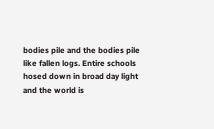bodies pile and the bodies pile
like fallen logs. Entire schools
hosed down in broad day light
and the world is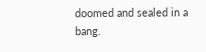doomed and sealed in a bang.